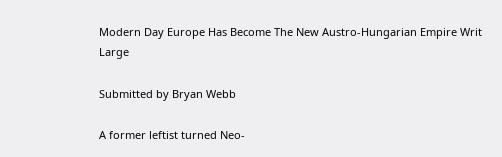Modern Day Europe Has Become The New Austro-Hungarian Empire Writ Large

Submitted by Bryan Webb

A former leftist turned Neo-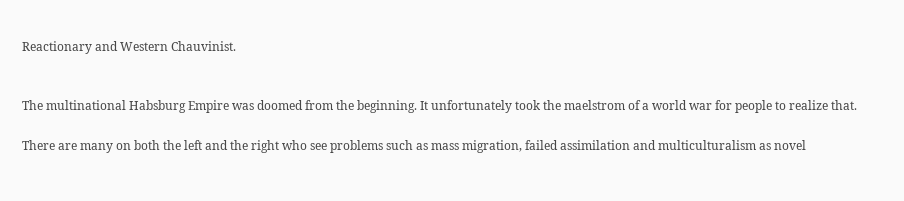Reactionary and Western Chauvinist.


The multinational Habsburg Empire was doomed from the beginning. It unfortunately took the maelstrom of a world war for people to realize that.

There are many on both the left and the right who see problems such as mass migration, failed assimilation and multiculturalism as novel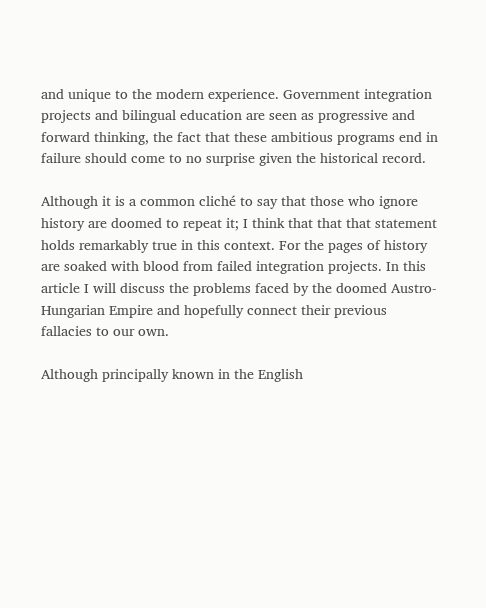and unique to the modern experience. Government integration projects and bilingual education are seen as progressive and forward thinking, the fact that these ambitious programs end in failure should come to no surprise given the historical record.

Although it is a common cliché to say that those who ignore history are doomed to repeat it; I think that that that statement holds remarkably true in this context. For the pages of history are soaked with blood from failed integration projects. In this article I will discuss the problems faced by the doomed Austro-Hungarian Empire and hopefully connect their previous fallacies to our own.

Although principally known in the English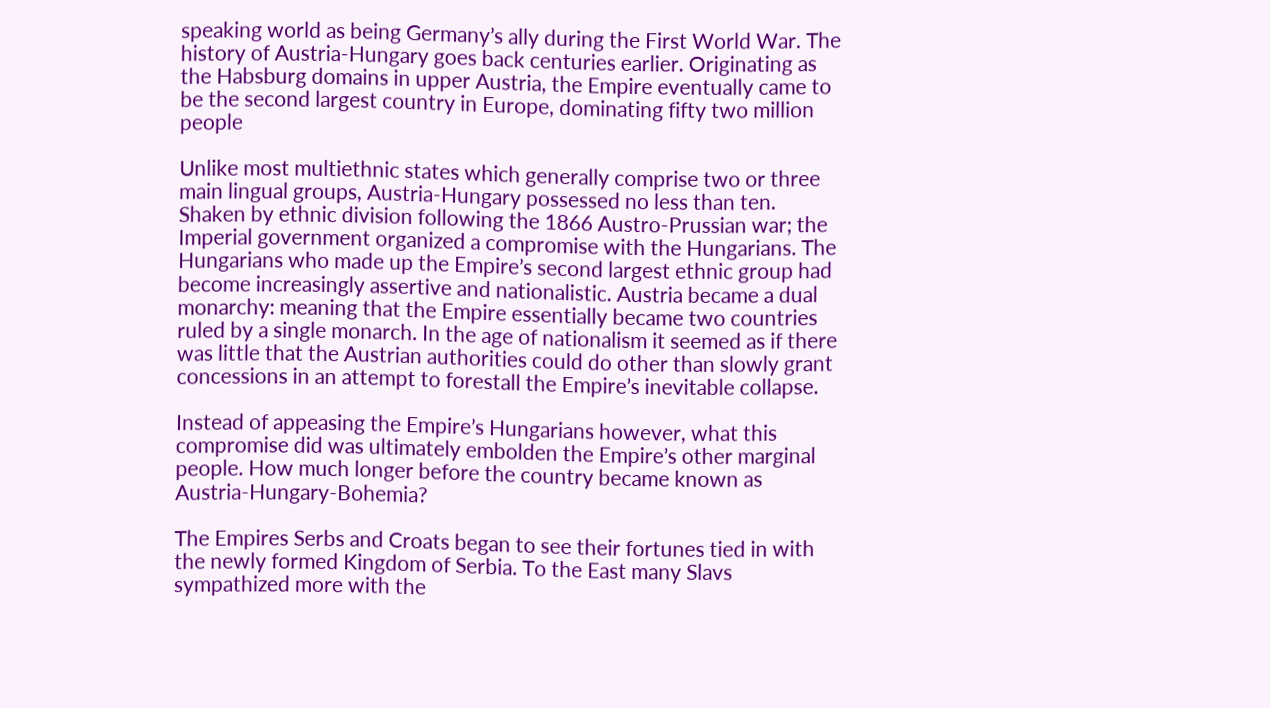speaking world as being Germany’s ally during the First World War. The history of Austria-Hungary goes back centuries earlier. Originating as the Habsburg domains in upper Austria, the Empire eventually came to  be the second largest country in Europe, dominating fifty two million people

Unlike most multiethnic states which generally comprise two or three main lingual groups, Austria-Hungary possessed no less than ten. Shaken by ethnic division following the 1866 Austro-Prussian war; the Imperial government organized a compromise with the Hungarians. The Hungarians who made up the Empire’s second largest ethnic group had become increasingly assertive and nationalistic. Austria became a dual monarchy: meaning that the Empire essentially became two countries ruled by a single monarch. In the age of nationalism it seemed as if there was little that the Austrian authorities could do other than slowly grant concessions in an attempt to forestall the Empire’s inevitable collapse.

Instead of appeasing the Empire’s Hungarians however, what this compromise did was ultimately embolden the Empire’s other marginal people. How much longer before the country became known as Austria-Hungary-Bohemia?

The Empires Serbs and Croats began to see their fortunes tied in with the newly formed Kingdom of Serbia. To the East many Slavs sympathized more with the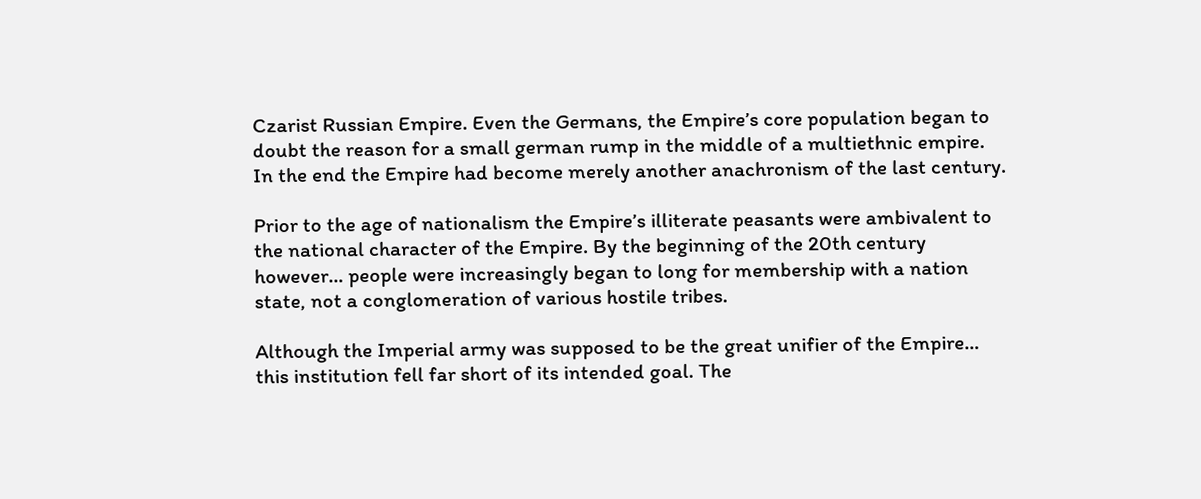Czarist Russian Empire. Even the Germans, the Empire’s core population began to doubt the reason for a small german rump in the middle of a multiethnic empire. In the end the Empire had become merely another anachronism of the last century.

Prior to the age of nationalism the Empire’s illiterate peasants were ambivalent to the national character of the Empire. By the beginning of the 20th century however… people were increasingly began to long for membership with a nation state, not a conglomeration of various hostile tribes.

Although the Imperial army was supposed to be the great unifier of the Empire… this institution fell far short of its intended goal. The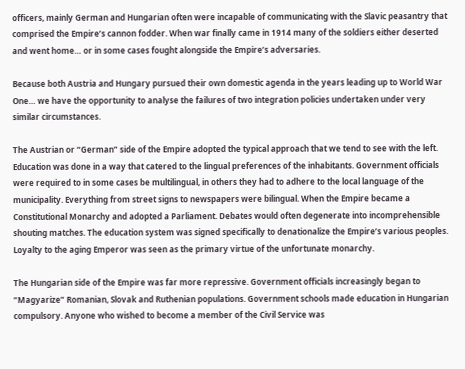officers, mainly German and Hungarian often were incapable of communicating with the Slavic peasantry that comprised the Empire’s cannon fodder. When war finally came in 1914 many of the soldiers either deserted and went home… or in some cases fought alongside the Empire’s adversaries.

Because both Austria and Hungary pursued their own domestic agenda in the years leading up to World War One… we have the opportunity to analyse the failures of two integration policies undertaken under very similar circumstances.

The Austrian or “German” side of the Empire adopted the typical approach that we tend to see with the left. Education was done in a way that catered to the lingual preferences of the inhabitants. Government officials were required to in some cases be multilingual, in others they had to adhere to the local language of the municipality. Everything from street signs to newspapers were bilingual. When the Empire became a Constitutional Monarchy and adopted a Parliament. Debates would often degenerate into incomprehensible shouting matches. The education system was signed specifically to denationalize the Empire’s various peoples. Loyalty to the aging Emperor was seen as the primary virtue of the unfortunate monarchy.

The Hungarian side of the Empire was far more repressive. Government officials increasingly began to “Magyarize” Romanian, Slovak and Ruthenian populations. Government schools made education in Hungarian compulsory. Anyone who wished to become a member of the Civil Service was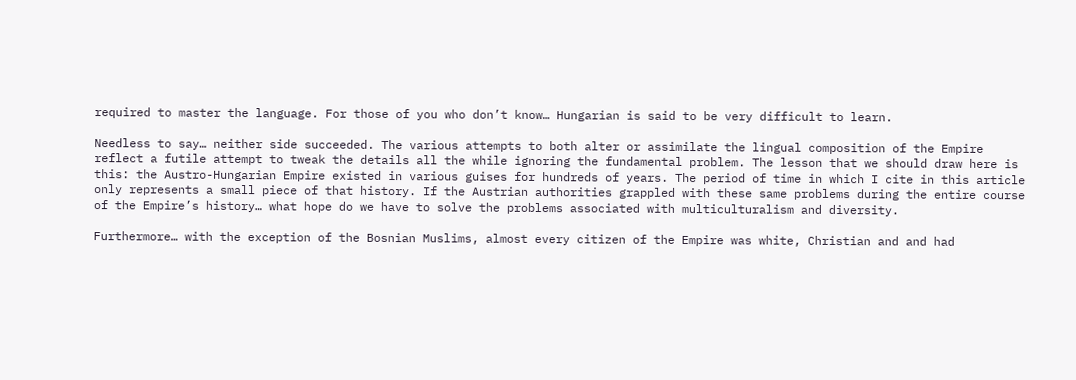required to master the language. For those of you who don’t know… Hungarian is said to be very difficult to learn.

Needless to say… neither side succeeded. The various attempts to both alter or assimilate the lingual composition of the Empire reflect a futile attempt to tweak the details all the while ignoring the fundamental problem. The lesson that we should draw here is this: the Austro-Hungarian Empire existed in various guises for hundreds of years. The period of time in which I cite in this article only represents a small piece of that history. If the Austrian authorities grappled with these same problems during the entire course of the Empire’s history… what hope do we have to solve the problems associated with multiculturalism and diversity.

Furthermore… with the exception of the Bosnian Muslims, almost every citizen of the Empire was white, Christian and and had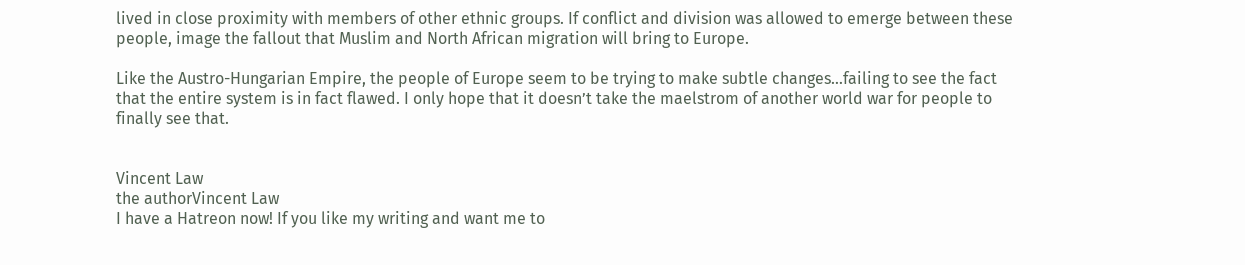lived in close proximity with members of other ethnic groups. If conflict and division was allowed to emerge between these people, image the fallout that Muslim and North African migration will bring to Europe.

Like the Austro-Hungarian Empire, the people of Europe seem to be trying to make subtle changes…failing to see the fact that the entire system is in fact flawed. I only hope that it doesn’t take the maelstrom of another world war for people to finally see that.


Vincent Law
the authorVincent Law
I have a Hatreon now! If you like my writing and want me to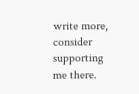write more, consider supporting me there.